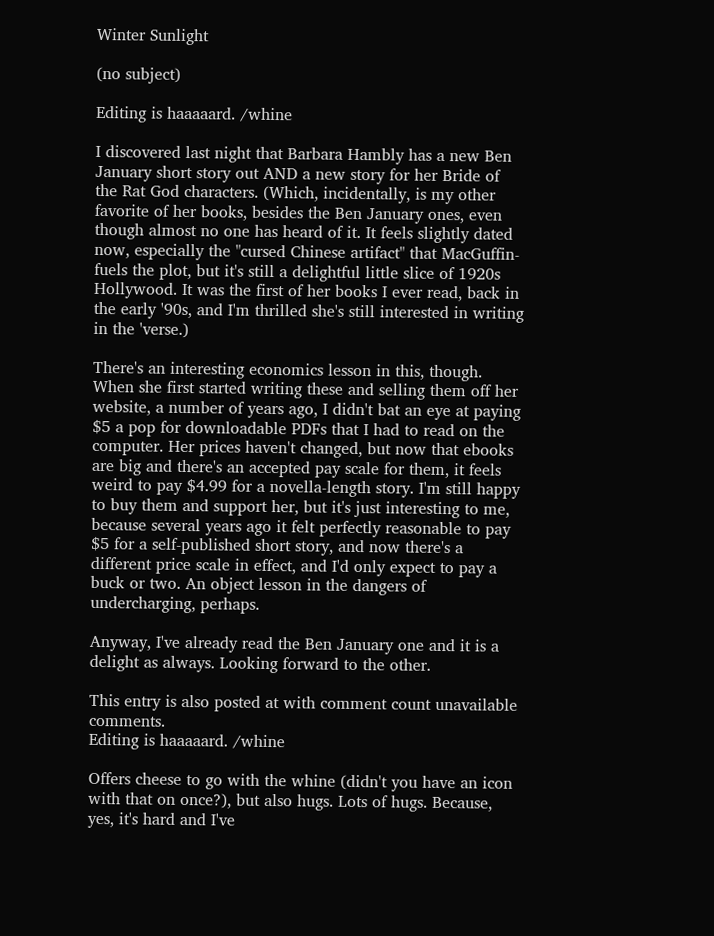Winter Sunlight

(no subject)

Editing is haaaaard. /whine

I discovered last night that Barbara Hambly has a new Ben January short story out AND a new story for her Bride of the Rat God characters. (Which, incidentally, is my other favorite of her books, besides the Ben January ones, even though almost no one has heard of it. It feels slightly dated now, especially the "cursed Chinese artifact" that MacGuffin-fuels the plot, but it's still a delightful little slice of 1920s Hollywood. It was the first of her books I ever read, back in the early '90s, and I'm thrilled she's still interested in writing in the 'verse.)

There's an interesting economics lesson in this, though. When she first started writing these and selling them off her website, a number of years ago, I didn't bat an eye at paying $5 a pop for downloadable PDFs that I had to read on the computer. Her prices haven't changed, but now that ebooks are big and there's an accepted pay scale for them, it feels weird to pay $4.99 for a novella-length story. I'm still happy to buy them and support her, but it's just interesting to me, because several years ago it felt perfectly reasonable to pay $5 for a self-published short story, and now there's a different price scale in effect, and I'd only expect to pay a buck or two. An object lesson in the dangers of undercharging, perhaps.

Anyway, I've already read the Ben January one and it is a delight as always. Looking forward to the other.

This entry is also posted at with comment count unavailable comments.
Editing is haaaaard. /whine

Offers cheese to go with the whine (didn't you have an icon with that on once?), but also hugs. Lots of hugs. Because, yes, it's hard and I've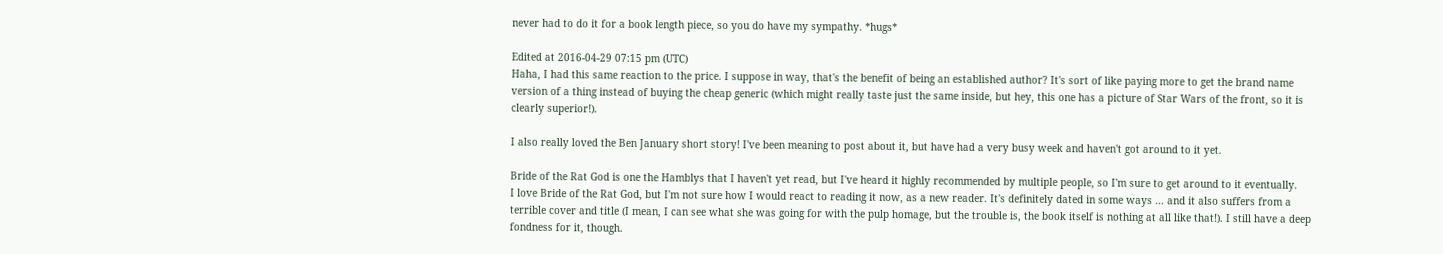never had to do it for a book length piece, so you do have my sympathy. *hugs*

Edited at 2016-04-29 07:15 pm (UTC)
Haha, I had this same reaction to the price. I suppose in way, that's the benefit of being an established author? It's sort of like paying more to get the brand name version of a thing instead of buying the cheap generic (which might really taste just the same inside, but hey, this one has a picture of Star Wars of the front, so it is clearly superior!).

I also really loved the Ben January short story! I've been meaning to post about it, but have had a very busy week and haven't got around to it yet.

Bride of the Rat God is one the Hamblys that I haven't yet read, but I've heard it highly recommended by multiple people, so I'm sure to get around to it eventually.
I love Bride of the Rat God, but I'm not sure how I would react to reading it now, as a new reader. It's definitely dated in some ways ... and it also suffers from a terrible cover and title (I mean, I can see what she was going for with the pulp homage, but the trouble is, the book itself is nothing at all like that!). I still have a deep fondness for it, though.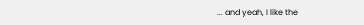... and yeah, I like the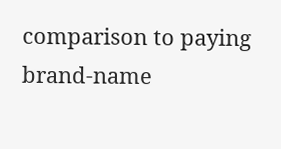comparison to paying brand-name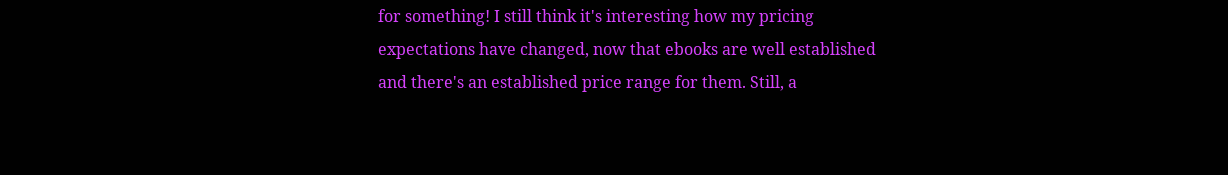for something! I still think it's interesting how my pricing expectations have changed, now that ebooks are well established and there's an established price range for them. Still, a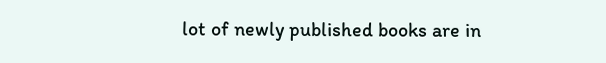lot of newly published books are in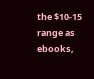the $10-15 range as ebooks,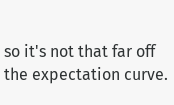so it's not that far off the expectation curve.